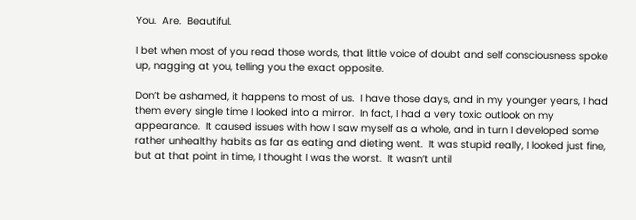You.  Are.  Beautiful.

I bet when most of you read those words, that little voice of doubt and self consciousness spoke up, nagging at you, telling you the exact opposite.

Don’t be ashamed, it happens to most of us.  I have those days, and in my younger years, I had them every single time I looked into a mirror.  In fact, I had a very toxic outlook on my appearance.  It caused issues with how I saw myself as a whole, and in turn I developed some rather unhealthy habits as far as eating and dieting went.  It was stupid really, I looked just fine, but at that point in time, I thought I was the worst.  It wasn’t until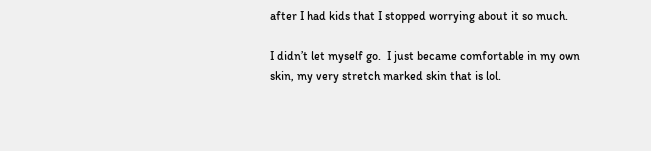after I had kids that I stopped worrying about it so much.

I didn’t let myself go.  I just became comfortable in my own skin, my very stretch marked skin that is lol.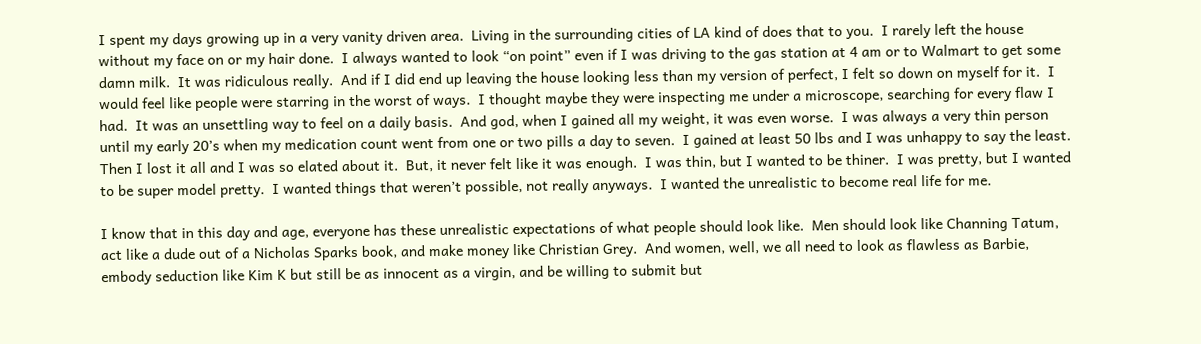I spent my days growing up in a very vanity driven area.  Living in the surrounding cities of LA kind of does that to you.  I rarely left the house without my face on or my hair done.  I always wanted to look “on point” even if I was driving to the gas station at 4 am or to Walmart to get some damn milk.  It was ridiculous really.  And if I did end up leaving the house looking less than my version of perfect, I felt so down on myself for it.  I would feel like people were starring in the worst of ways.  I thought maybe they were inspecting me under a microscope, searching for every flaw I had.  It was an unsettling way to feel on a daily basis.  And god, when I gained all my weight, it was even worse.  I was always a very thin person until my early 20’s when my medication count went from one or two pills a day to seven.  I gained at least 50 lbs and I was unhappy to say the least.  Then I lost it all and I was so elated about it.  But, it never felt like it was enough.  I was thin, but I wanted to be thiner.  I was pretty, but I wanted to be super model pretty.  I wanted things that weren’t possible, not really anyways.  I wanted the unrealistic to become real life for me.

I know that in this day and age, everyone has these unrealistic expectations of what people should look like.  Men should look like Channing Tatum, act like a dude out of a Nicholas Sparks book, and make money like Christian Grey.  And women, well, we all need to look as flawless as Barbie, embody seduction like Kim K but still be as innocent as a virgin, and be willing to submit but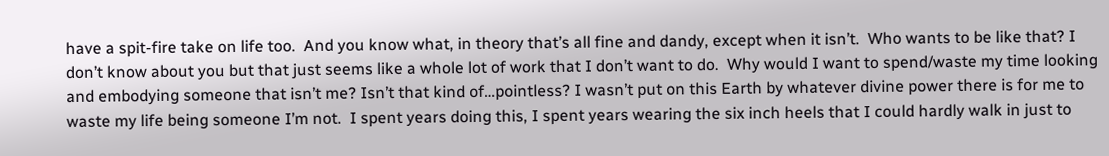have a spit-fire take on life too.  And you know what, in theory that’s all fine and dandy, except when it isn’t.  Who wants to be like that? I don’t know about you but that just seems like a whole lot of work that I don’t want to do.  Why would I want to spend/waste my time looking and embodying someone that isn’t me? Isn’t that kind of…pointless? I wasn’t put on this Earth by whatever divine power there is for me to waste my life being someone I’m not.  I spent years doing this, I spent years wearing the six inch heels that I could hardly walk in just to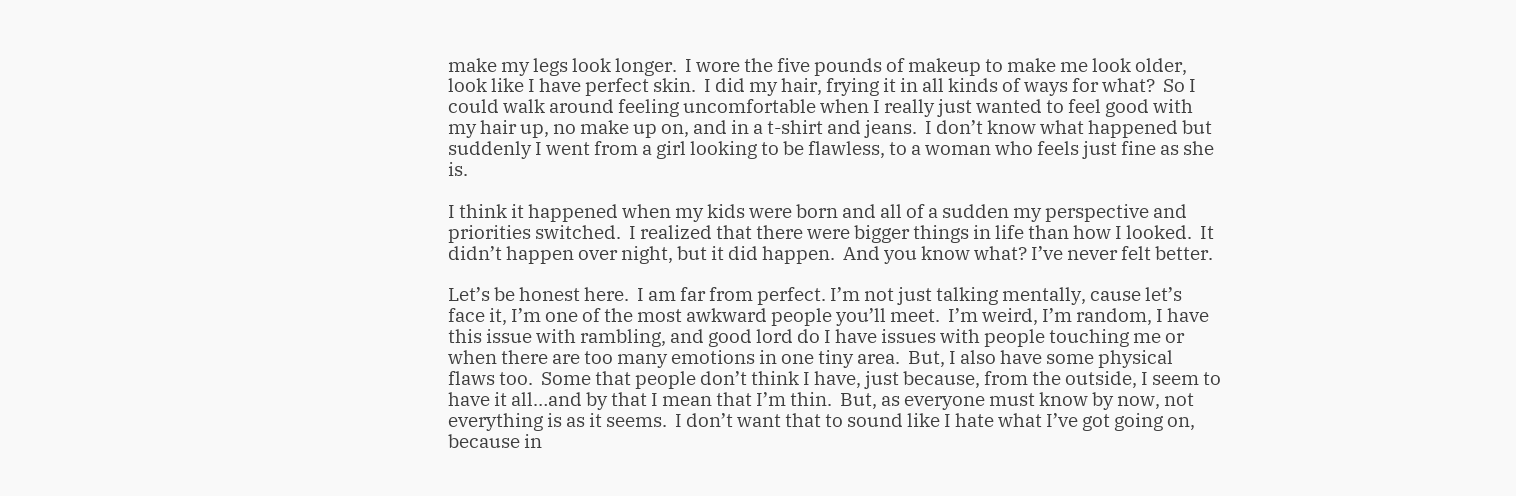make my legs look longer.  I wore the five pounds of makeup to make me look older, look like I have perfect skin.  I did my hair, frying it in all kinds of ways for what?  So I could walk around feeling uncomfortable when I really just wanted to feel good with my hair up, no make up on, and in a t-shirt and jeans.  I don’t know what happened but suddenly I went from a girl looking to be flawless, to a woman who feels just fine as she is.

I think it happened when my kids were born and all of a sudden my perspective and priorities switched.  I realized that there were bigger things in life than how I looked.  It didn’t happen over night, but it did happen.  And you know what? I’ve never felt better.

Let’s be honest here.  I am far from perfect. I’m not just talking mentally, cause let’s face it, I’m one of the most awkward people you’ll meet.  I’m weird, I’m random, I have this issue with rambling, and good lord do I have issues with people touching me or when there are too many emotions in one tiny area.  But, I also have some physical flaws too.  Some that people don’t think I have, just because, from the outside, I seem to have it all…and by that I mean that I’m thin.  But, as everyone must know by now, not everything is as it seems.  I don’t want that to sound like I hate what I’ve got going on, because in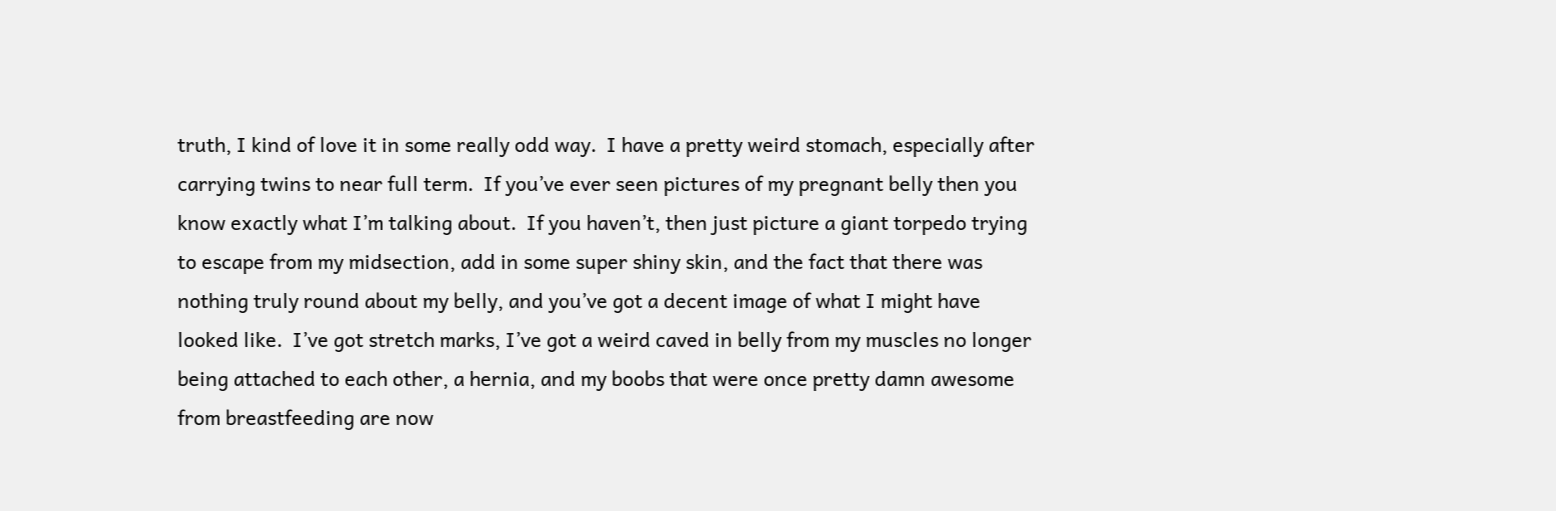truth, I kind of love it in some really odd way.  I have a pretty weird stomach, especially after carrying twins to near full term.  If you’ve ever seen pictures of my pregnant belly then you know exactly what I’m talking about.  If you haven’t, then just picture a giant torpedo trying to escape from my midsection, add in some super shiny skin, and the fact that there was nothing truly round about my belly, and you’ve got a decent image of what I might have looked like.  I’ve got stretch marks, I’ve got a weird caved in belly from my muscles no longer being attached to each other, a hernia, and my boobs that were once pretty damn awesome from breastfeeding are now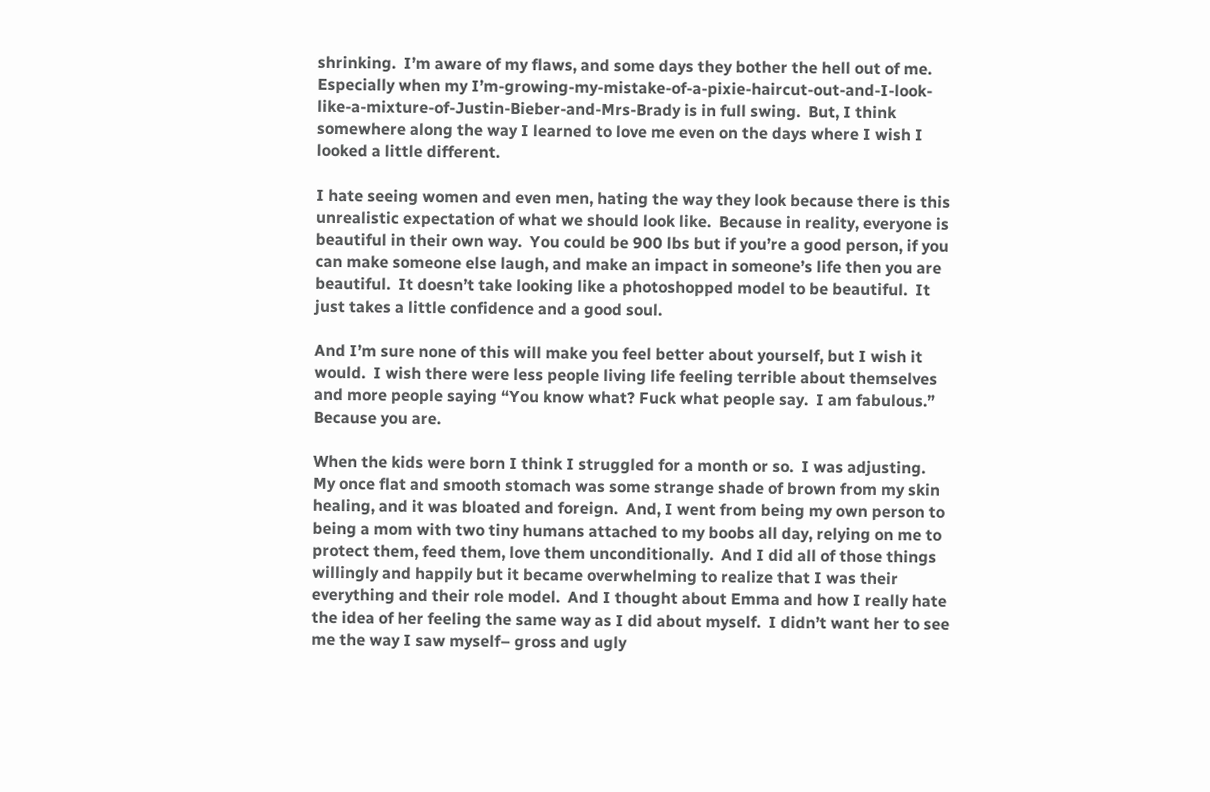shrinking.  I’m aware of my flaws, and some days they bother the hell out of me.  Especially when my I’m-growing-my-mistake-of-a-pixie-haircut-out-and-I-look-like-a-mixture-of-Justin-Bieber-and-Mrs-Brady is in full swing.  But, I think somewhere along the way I learned to love me even on the days where I wish I looked a little different.

I hate seeing women and even men, hating the way they look because there is this unrealistic expectation of what we should look like.  Because in reality, everyone is beautiful in their own way.  You could be 900 lbs but if you’re a good person, if you can make someone else laugh, and make an impact in someone’s life then you are beautiful.  It doesn’t take looking like a photoshopped model to be beautiful.  It just takes a little confidence and a good soul.

And I’m sure none of this will make you feel better about yourself, but I wish it would.  I wish there were less people living life feeling terrible about themselves and more people saying “You know what? Fuck what people say.  I am fabulous.” Because you are.

When the kids were born I think I struggled for a month or so.  I was adjusting.  My once flat and smooth stomach was some strange shade of brown from my skin healing, and it was bloated and foreign.  And, I went from being my own person to being a mom with two tiny humans attached to my boobs all day, relying on me to protect them, feed them, love them unconditionally.  And I did all of those things willingly and happily but it became overwhelming to realize that I was their everything and their role model.  And I thought about Emma and how I really hate the idea of her feeling the same way as I did about myself.  I didn’t want her to see me the way I saw myself– gross and ugly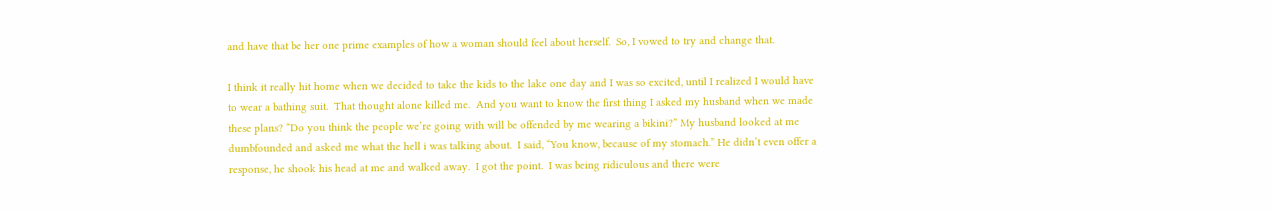and have that be her one prime examples of how a woman should feel about herself.  So, I vowed to try and change that.

I think it really hit home when we decided to take the kids to the lake one day and I was so excited, until I realized I would have to wear a bathing suit.  That thought alone killed me.  And you want to know the first thing I asked my husband when we made these plans? “Do you think the people we’re going with will be offended by me wearing a bikini?” My husband looked at me dumbfounded and asked me what the hell i was talking about.  I said, “You know, because of my stomach.” He didn’t even offer a response, he shook his head at me and walked away.  I got the point.  I was being ridiculous and there were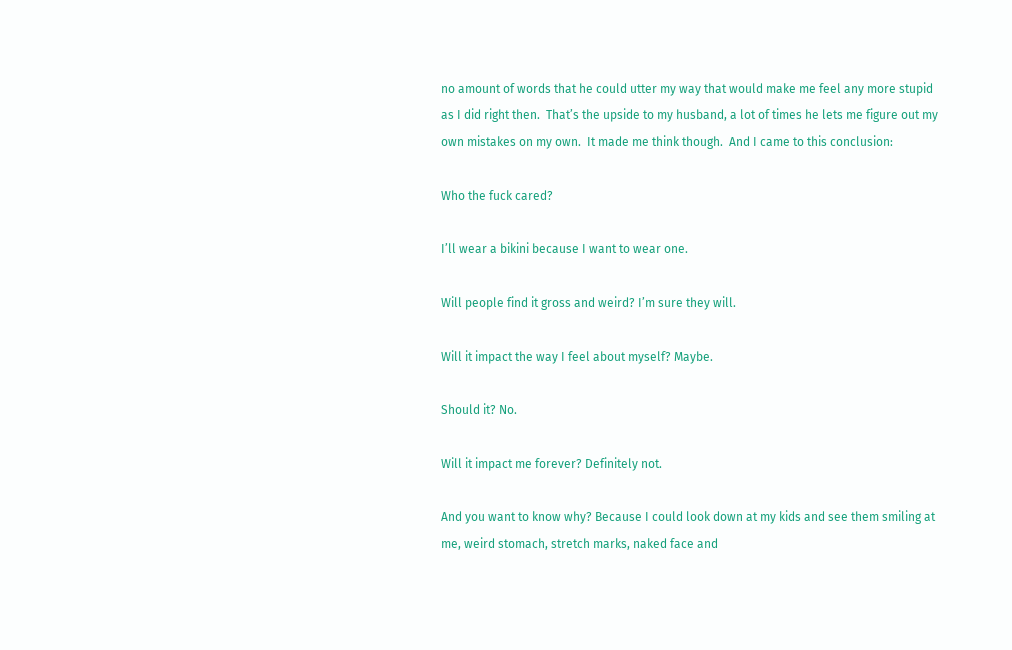no amount of words that he could utter my way that would make me feel any more stupid as I did right then.  That’s the upside to my husband, a lot of times he lets me figure out my own mistakes on my own.  It made me think though.  And I came to this conclusion:

Who the fuck cared?

I’ll wear a bikini because I want to wear one.

Will people find it gross and weird? I’m sure they will.

Will it impact the way I feel about myself? Maybe.

Should it? No.

Will it impact me forever? Definitely not.

And you want to know why? Because I could look down at my kids and see them smiling at me, weird stomach, stretch marks, naked face and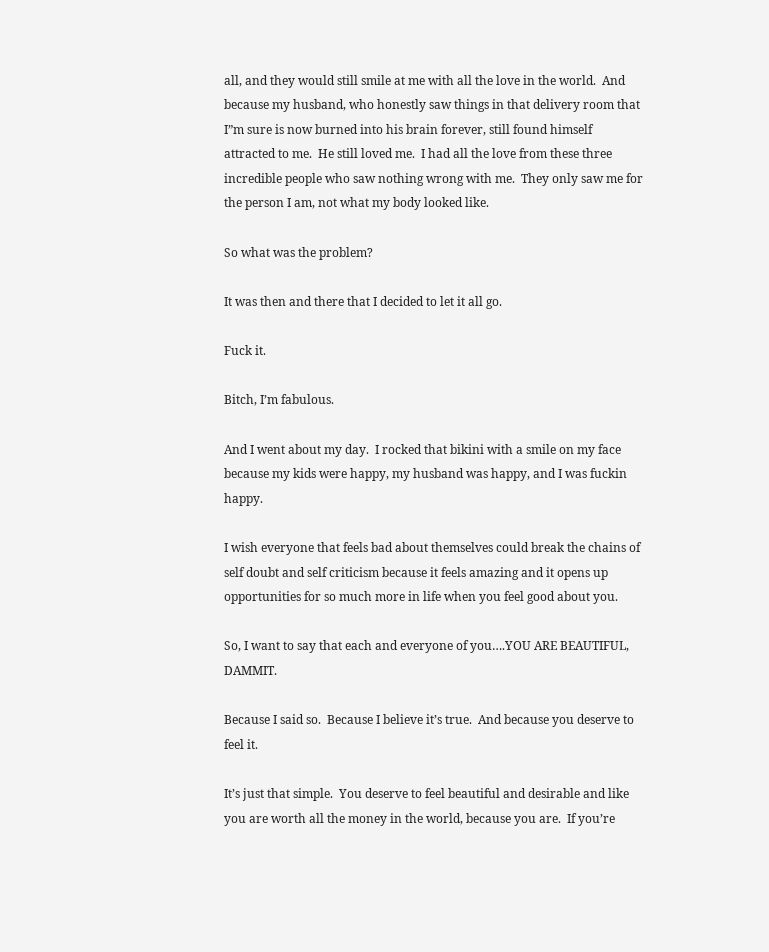all, and they would still smile at me with all the love in the world.  And because my husband, who honestly saw things in that delivery room that I”m sure is now burned into his brain forever, still found himself attracted to me.  He still loved me.  I had all the love from these three incredible people who saw nothing wrong with me.  They only saw me for the person I am, not what my body looked like.

So what was the problem?

It was then and there that I decided to let it all go.

Fuck it.

Bitch, I’m fabulous.

And I went about my day.  I rocked that bikini with a smile on my face because my kids were happy, my husband was happy, and I was fuckin happy.

I wish everyone that feels bad about themselves could break the chains of self doubt and self criticism because it feels amazing and it opens up opportunities for so much more in life when you feel good about you.

So, I want to say that each and everyone of you….YOU ARE BEAUTIFUL, DAMMIT.

Because I said so.  Because I believe it’s true.  And because you deserve to feel it.

It’s just that simple.  You deserve to feel beautiful and desirable and like you are worth all the money in the world, because you are.  If you’re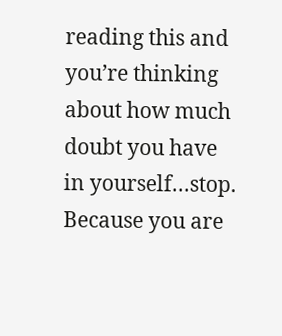reading this and you’re thinking about how much doubt you have in yourself…stop.  Because you are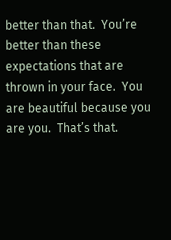better than that.  You’re better than these expectations that are thrown in your face.  You are beautiful because you are you.  That’s that.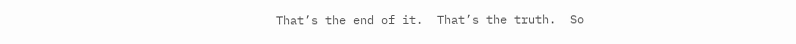That’s the end of it.  That’s the truth.  So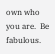own who you are.  Be fabulous.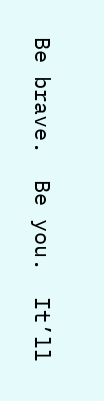Be brave.  Be you.  It’ll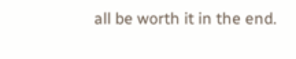all be worth it in the end.